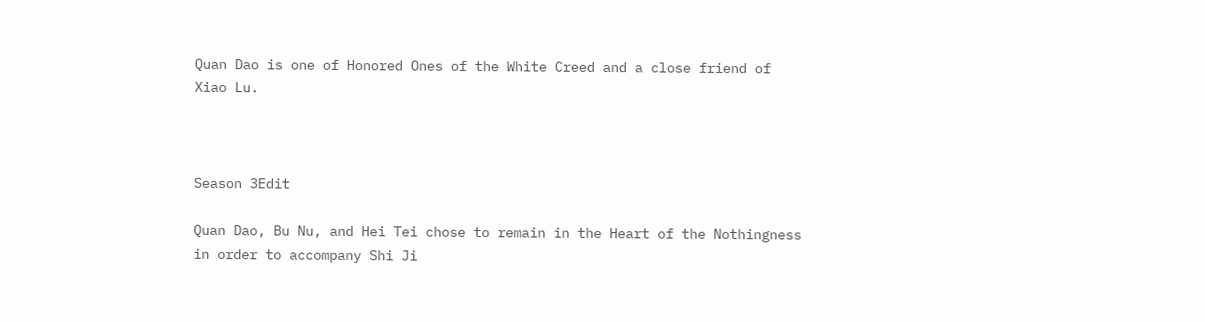Quan Dao is one of Honored Ones of the White Creed and a close friend of Xiao Lu.



Season 3Edit

Quan Dao, Bu Nu, and Hei Tei chose to remain in the Heart of the Nothingness in order to accompany Shi Ji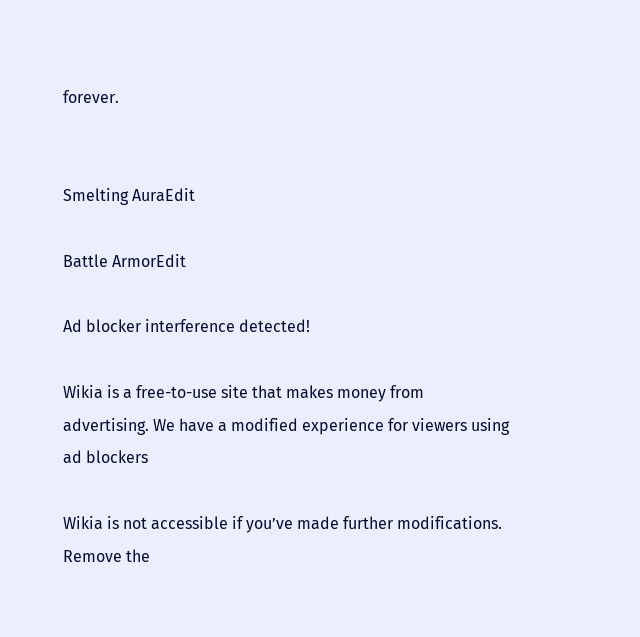forever.


Smelting AuraEdit

Battle ArmorEdit

Ad blocker interference detected!

Wikia is a free-to-use site that makes money from advertising. We have a modified experience for viewers using ad blockers

Wikia is not accessible if you’ve made further modifications. Remove the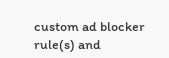custom ad blocker rule(s) and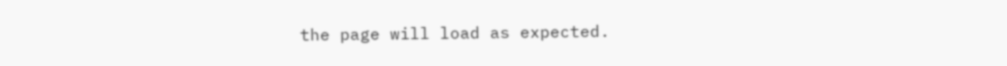the page will load as expected.